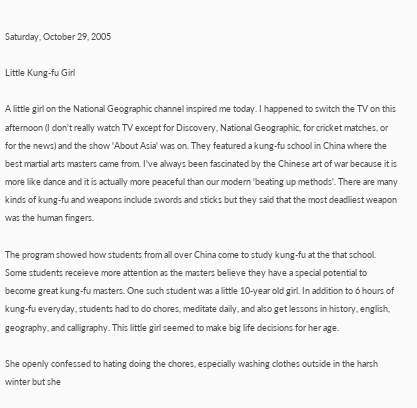Saturday, October 29, 2005

Little Kung-fu Girl

A little girl on the National Geographic channel inspired me today. I happened to switch the TV on this afternoon (I don't really watch TV except for Discovery, National Geographic, for cricket matches, or for the news) and the show 'About Asia' was on. They featured a kung-fu school in China where the best martial arts masters came from. I've always been fascinated by the Chinese art of war because it is more like dance and it is actually more peaceful than our modern 'beating up methods'. There are many kinds of kung-fu and weapons include swords and sticks but they said that the most deadliest weapon was the human fingers.

The program showed how students from all over China come to study kung-fu at the that school. Some students receieve more attention as the masters believe they have a special potential to become great kung-fu masters. One such student was a little 10-year old girl. In addition to 6 hours of kung-fu everyday, students had to do chores, meditate daily, and also get lessons in history, english, geography, and calligraphy. This little girl seemed to make big life decisions for her age.

She openly confessed to hating doing the chores, especially washing clothes outside in the harsh winter but she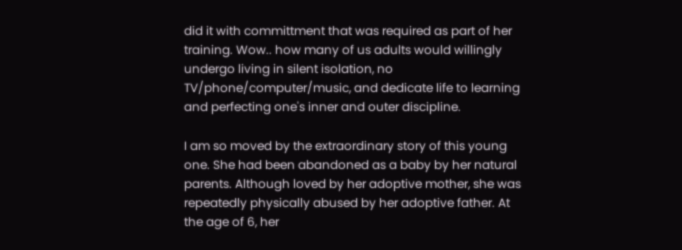did it with committment that was required as part of her training. Wow.. how many of us adults would willingly undergo living in silent isolation, no TV/phone/computer/music, and dedicate life to learning and perfecting one's inner and outer discipline.

I am so moved by the extraordinary story of this young one. She had been abandoned as a baby by her natural parents. Although loved by her adoptive mother, she was repeatedly physically abused by her adoptive father. At the age of 6, her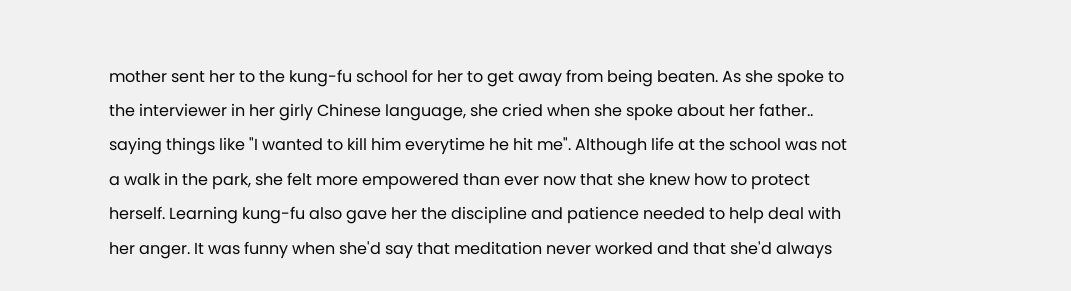mother sent her to the kung-fu school for her to get away from being beaten. As she spoke to the interviewer in her girly Chinese language, she cried when she spoke about her father.. saying things like "I wanted to kill him everytime he hit me". Although life at the school was not a walk in the park, she felt more empowered than ever now that she knew how to protect herself. Learning kung-fu also gave her the discipline and patience needed to help deal with her anger. It was funny when she'd say that meditation never worked and that she'd always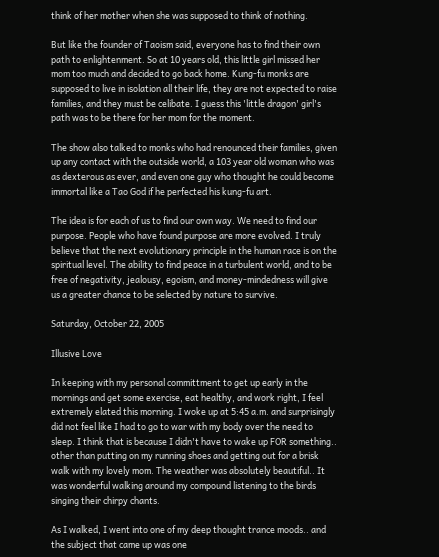think of her mother when she was supposed to think of nothing.

But like the founder of Taoism said, everyone has to find their own path to enlightenment. So at 10 years old, this little girl missed her mom too much and decided to go back home. Kung-fu monks are supposed to live in isolation all their life, they are not expected to raise families, and they must be celibate. I guess this 'little dragon' girl's path was to be there for her mom for the moment.

The show also talked to monks who had renounced their families, given up any contact with the outside world, a 103 year old woman who was as dexterous as ever, and even one guy who thought he could become immortal like a Tao God if he perfected his kung-fu art.

The idea is for each of us to find our own way. We need to find our purpose. People who have found purpose are more evolved. I truly believe that the next evolutionary principle in the human race is on the spiritual level. The ability to find peace in a turbulent world, and to be free of negativity, jealousy, egoism, and money-mindedness will give us a greater chance to be selected by nature to survive.

Saturday, October 22, 2005

Illusive Love

In keeping with my personal committment to get up early in the mornings and get some exercise, eat healthy, and work right, I feel extremely elated this morning. I woke up at 5:45 a.m. and surprisingly did not feel like I had to go to war with my body over the need to sleep. I think that is because I didn't have to wake up FOR something.. other than putting on my running shoes and getting out for a brisk walk with my lovely mom. The weather was absolutely beautiful.. It was wonderful walking around my compound listening to the birds singing their chirpy chants.

As I walked, I went into one of my deep thought trance moods.. and the subject that came up was one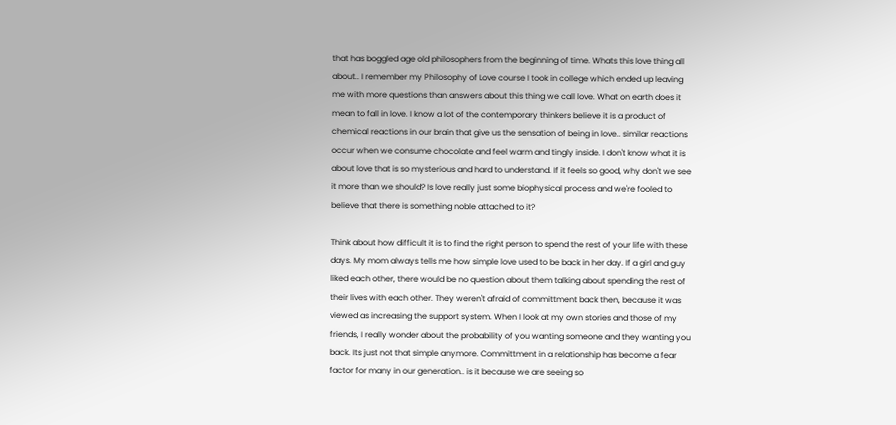that has boggled age old philosophers from the beginning of time. Whats this love thing all about.. I remember my Philosophy of Love course I took in college which ended up leaving me with more questions than answers about this thing we call love. What on earth does it mean to fall in love. I know a lot of the contemporary thinkers believe it is a product of chemical reactions in our brain that give us the sensation of being in love.. similar reactions occur when we consume chocolate and feel warm and tingly inside. I don't know what it is about love that is so mysterious and hard to understand. If it feels so good, why don't we see it more than we should? Is love really just some biophysical process and we're fooled to believe that there is something noble attached to it?

Think about how difficult it is to find the right person to spend the rest of your life with these days. My mom always tells me how simple love used to be back in her day. If a girl and guy liked each other, there would be no question about them talking about spending the rest of their lives with each other. They weren't afraid of committment back then, because it was viewed as increasing the support system. When I look at my own stories and those of my friends, I really wonder about the probability of you wanting someone and they wanting you back. Its just not that simple anymore. Committment in a relationship has become a fear factor for many in our generation.. is it because we are seeing so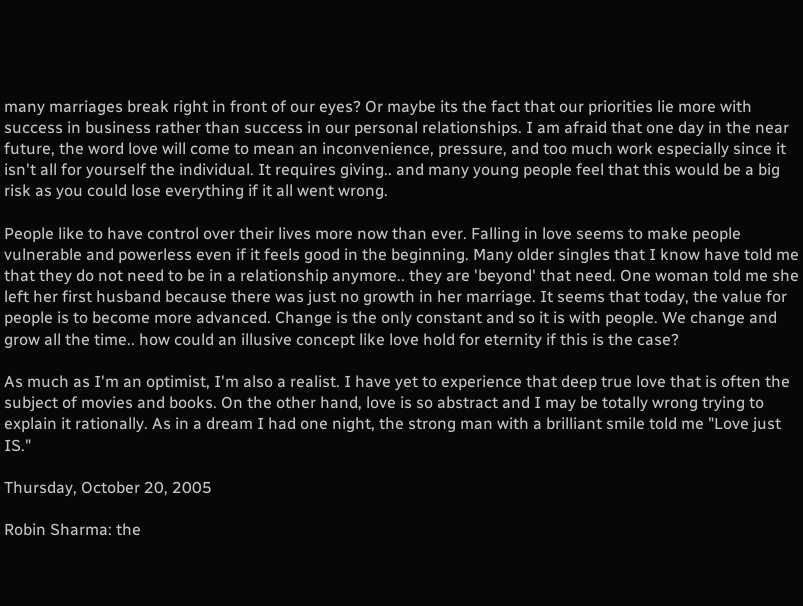many marriages break right in front of our eyes? Or maybe its the fact that our priorities lie more with success in business rather than success in our personal relationships. I am afraid that one day in the near future, the word love will come to mean an inconvenience, pressure, and too much work especially since it isn't all for yourself the individual. It requires giving.. and many young people feel that this would be a big risk as you could lose everything if it all went wrong.

People like to have control over their lives more now than ever. Falling in love seems to make people vulnerable and powerless even if it feels good in the beginning. Many older singles that I know have told me that they do not need to be in a relationship anymore.. they are 'beyond' that need. One woman told me she left her first husband because there was just no growth in her marriage. It seems that today, the value for people is to become more advanced. Change is the only constant and so it is with people. We change and grow all the time.. how could an illusive concept like love hold for eternity if this is the case?

As much as I'm an optimist, I'm also a realist. I have yet to experience that deep true love that is often the subject of movies and books. On the other hand, love is so abstract and I may be totally wrong trying to explain it rationally. As in a dream I had one night, the strong man with a brilliant smile told me "Love just IS."

Thursday, October 20, 2005

Robin Sharma: the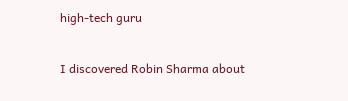high-tech guru

I discovered Robin Sharma about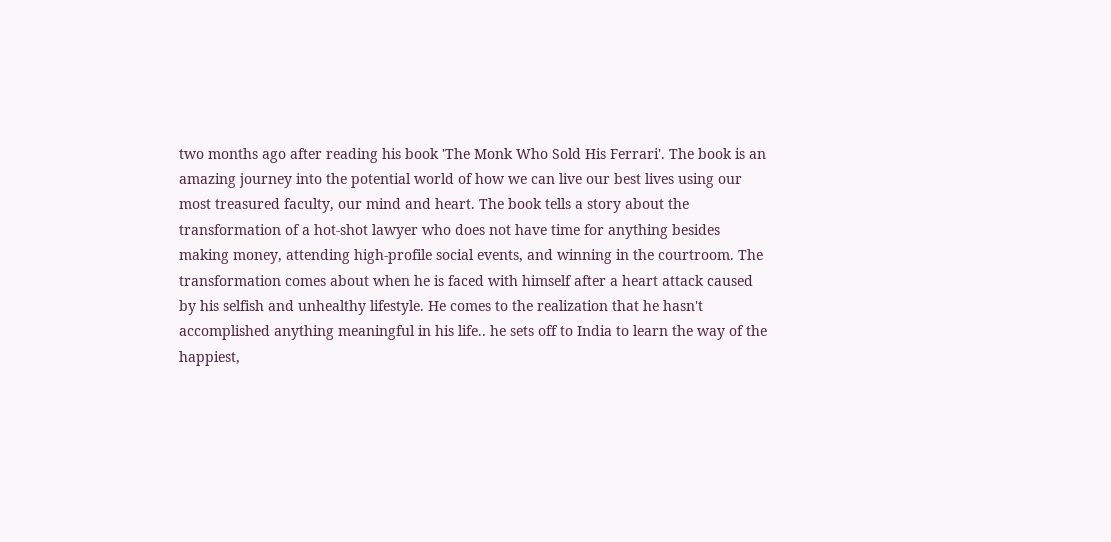two months ago after reading his book 'The Monk Who Sold His Ferrari'. The book is an amazing journey into the potential world of how we can live our best lives using our most treasured faculty, our mind and heart. The book tells a story about the transformation of a hot-shot lawyer who does not have time for anything besides making money, attending high-profile social events, and winning in the courtroom. The transformation comes about when he is faced with himself after a heart attack caused by his selfish and unhealthy lifestyle. He comes to the realization that he hasn't accomplished anything meaningful in his life.. he sets off to India to learn the way of the happiest,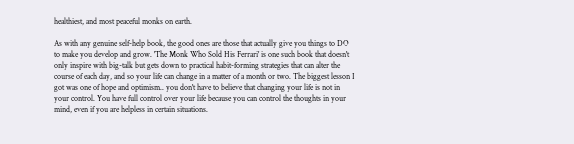healthiest, and most peaceful monks on earth.

As with any genuine self-help book, the good ones are those that actually give you things to DO to make you develop and grow. 'The Monk Who Sold His Ferrari' is one such book that doesn't only inspire with big-talk but gets down to practical habit-forming strategies that can alter the course of each day, and so your life can change in a matter of a month or two. The biggest lesson I got was one of hope and optimism.. you don't have to believe that changing your life is not in your control. You have full control over your life because you can control the thoughts in your mind, even if you are helpless in certain situations.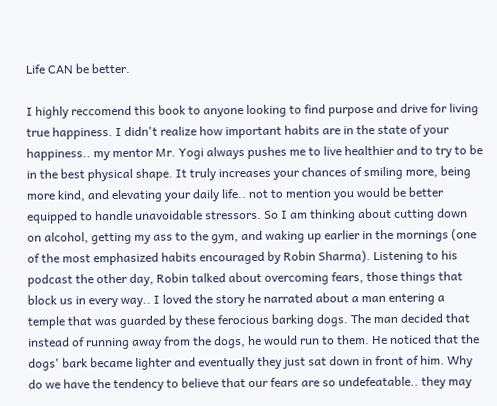Life CAN be better.

I highly reccomend this book to anyone looking to find purpose and drive for living true happiness. I didn't realize how important habits are in the state of your happiness.. my mentor Mr. Yogi always pushes me to live healthier and to try to be in the best physical shape. It truly increases your chances of smiling more, being more kind, and elevating your daily life.. not to mention you would be better equipped to handle unavoidable stressors. So I am thinking about cutting down on alcohol, getting my ass to the gym, and waking up earlier in the mornings (one of the most emphasized habits encouraged by Robin Sharma). Listening to his podcast the other day, Robin talked about overcoming fears, those things that block us in every way.. I loved the story he narrated about a man entering a temple that was guarded by these ferocious barking dogs. The man decided that instead of running away from the dogs, he would run to them. He noticed that the dogs' bark became lighter and eventually they just sat down in front of him. Why do we have the tendency to believe that our fears are so undefeatable.. they may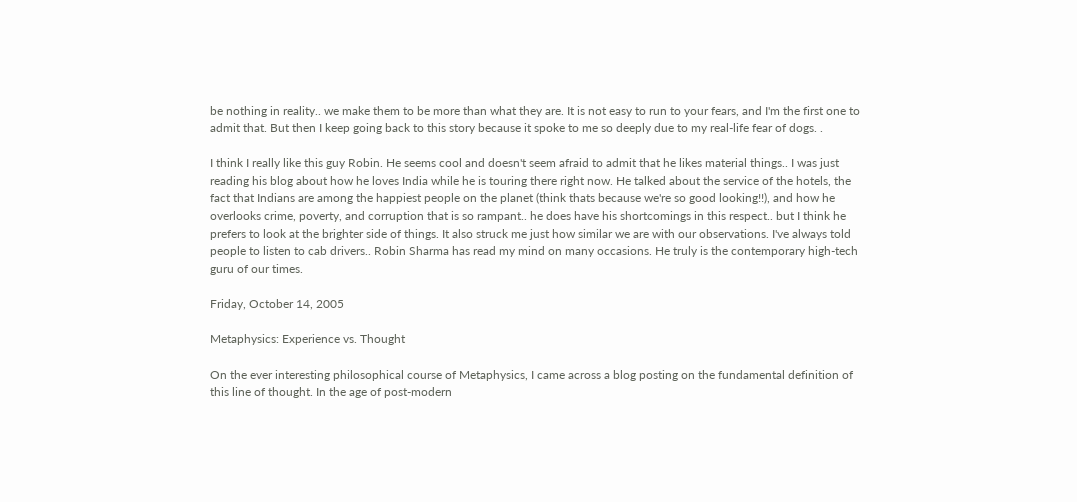be nothing in reality.. we make them to be more than what they are. It is not easy to run to your fears, and I'm the first one to admit that. But then I keep going back to this story because it spoke to me so deeply due to my real-life fear of dogs. .

I think I really like this guy Robin. He seems cool and doesn't seem afraid to admit that he likes material things.. I was just reading his blog about how he loves India while he is touring there right now. He talked about the service of the hotels, the fact that Indians are among the happiest people on the planet (think thats because we're so good looking!!), and how he overlooks crime, poverty, and corruption that is so rampant.. he does have his shortcomings in this respect.. but I think he prefers to look at the brighter side of things. It also struck me just how similar we are with our observations. I've always told people to listen to cab drivers.. Robin Sharma has read my mind on many occasions. He truly is the contemporary high-tech guru of our times.

Friday, October 14, 2005

Metaphysics: Experience vs. Thought

On the ever interesting philosophical course of Metaphysics, I came across a blog posting on the fundamental definition of this line of thought. In the age of post-modern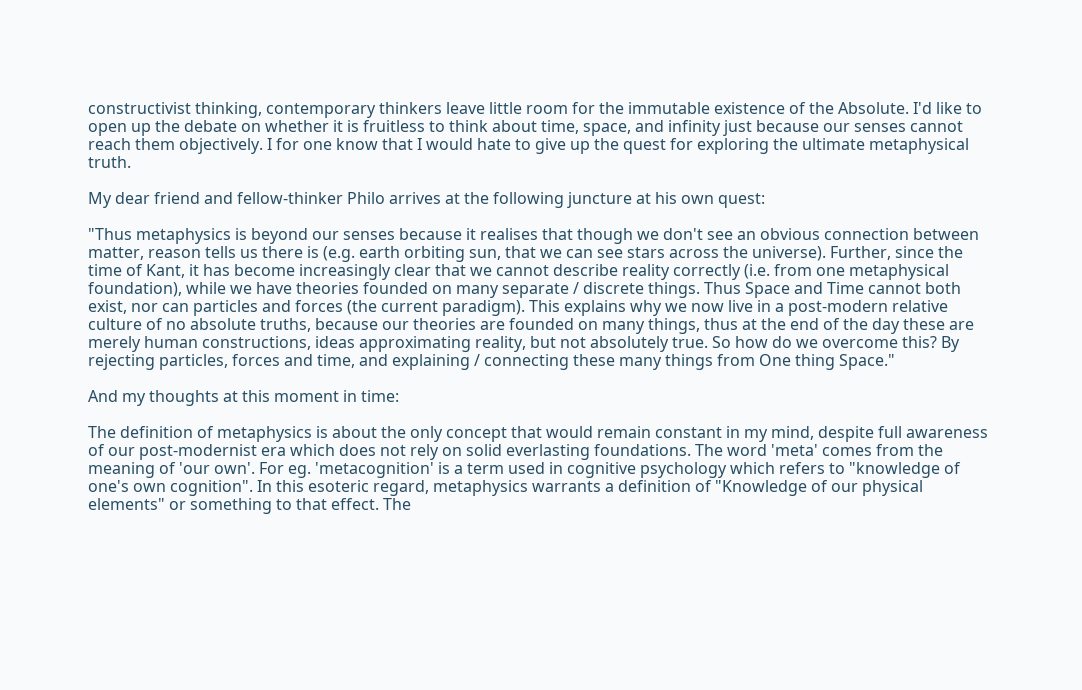constructivist thinking, contemporary thinkers leave little room for the immutable existence of the Absolute. I'd like to open up the debate on whether it is fruitless to think about time, space, and infinity just because our senses cannot reach them objectively. I for one know that I would hate to give up the quest for exploring the ultimate metaphysical truth.

My dear friend and fellow-thinker Philo arrives at the following juncture at his own quest:

"Thus metaphysics is beyond our senses because it realises that though we don't see an obvious connection between matter, reason tells us there is (e.g. earth orbiting sun, that we can see stars across the universe). Further, since the time of Kant, it has become increasingly clear that we cannot describe reality correctly (i.e. from one metaphysical foundation), while we have theories founded on many separate / discrete things. Thus Space and Time cannot both exist, nor can particles and forces (the current paradigm). This explains why we now live in a post-modern relative culture of no absolute truths, because our theories are founded on many things, thus at the end of the day these are merely human constructions, ideas approximating reality, but not absolutely true. So how do we overcome this? By rejecting particles, forces and time, and explaining / connecting these many things from One thing Space."

And my thoughts at this moment in time:

The definition of metaphysics is about the only concept that would remain constant in my mind, despite full awareness of our post-modernist era which does not rely on solid everlasting foundations. The word 'meta' comes from the meaning of 'our own'. For eg. 'metacognition' is a term used in cognitive psychology which refers to "knowledge of one's own cognition". In this esoteric regard, metaphysics warrants a definition of "Knowledge of our physical elements" or something to that effect. The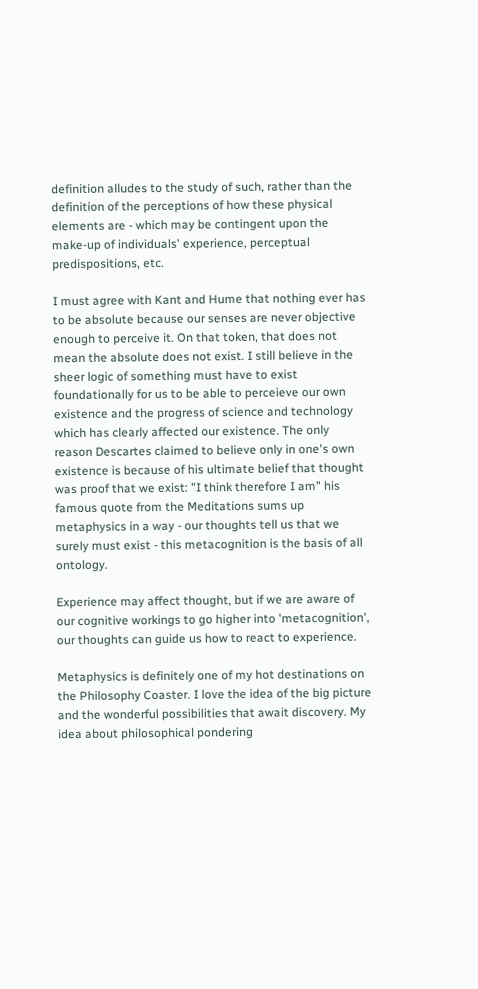definition alludes to the study of such, rather than the definition of the perceptions of how these physical elements are - which may be contingent upon the make-up of individuals' experience, perceptual predispositions, etc.

I must agree with Kant and Hume that nothing ever has to be absolute because our senses are never objective enough to perceive it. On that token, that does not mean the absolute does not exist. I still believe in the sheer logic of something must have to exist foundationally for us to be able to perceieve our own existence and the progress of science and technology which has clearly affected our existence. The only reason Descartes claimed to believe only in one's own existence is because of his ultimate belief that thought was proof that we exist: "I think therefore I am" his famous quote from the Meditations sums up metaphysics in a way - our thoughts tell us that we surely must exist - this metacognition is the basis of all ontology.

Experience may affect thought, but if we are aware of our cognitive workings to go higher into 'metacognition', our thoughts can guide us how to react to experience.

Metaphysics is definitely one of my hot destinations on the Philosophy Coaster. I love the idea of the big picture and the wonderful possibilities that await discovery. My idea about philosophical pondering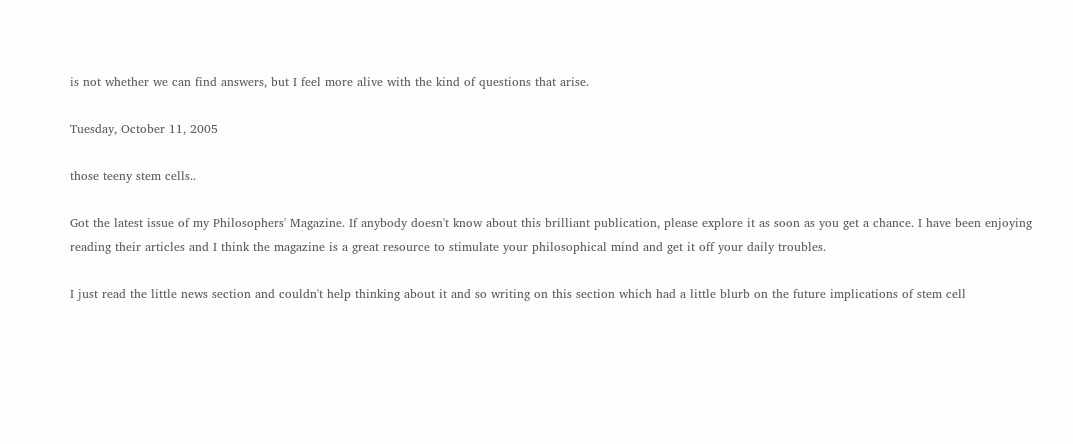is not whether we can find answers, but I feel more alive with the kind of questions that arise.

Tuesday, October 11, 2005

those teeny stem cells..

Got the latest issue of my Philosophers' Magazine. If anybody doesn't know about this brilliant publication, please explore it as soon as you get a chance. I have been enjoying reading their articles and I think the magazine is a great resource to stimulate your philosophical mind and get it off your daily troubles.

I just read the little news section and couldn't help thinking about it and so writing on this section which had a little blurb on the future implications of stem cell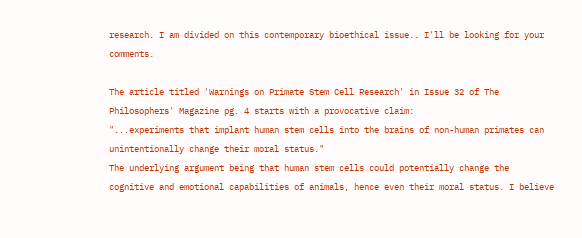research. I am divided on this contemporary bioethical issue.. I'll be looking for your comments.

The article titled 'Warnings on Primate Stem Cell Research' in Issue 32 of The Philosophers' Magazine pg. 4 starts with a provocative claim:
"...experiments that implant human stem cells into the brains of non-human primates can unintentionally change their moral status."
The underlying argument being that human stem cells could potentially change the cognitive and emotional capabilities of animals, hence even their moral status. I believe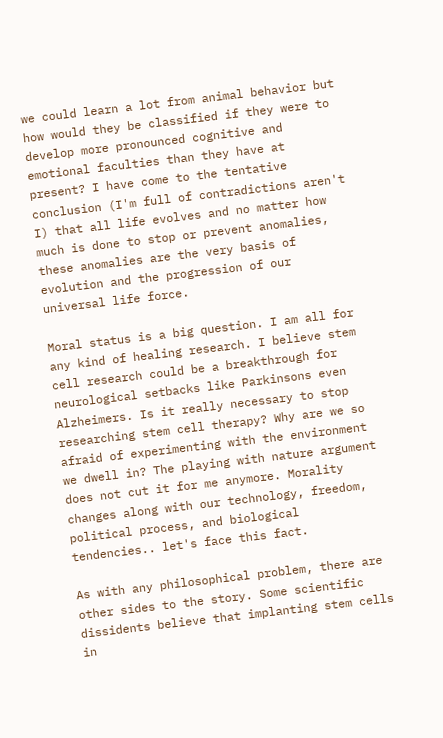we could learn a lot from animal behavior but how would they be classified if they were to develop more pronounced cognitive and emotional faculties than they have at present? I have come to the tentative conclusion (I'm full of contradictions aren't I) that all life evolves and no matter how much is done to stop or prevent anomalies, these anomalies are the very basis of evolution and the progression of our universal life force.

Moral status is a big question. I am all for any kind of healing research. I believe stem cell research could be a breakthrough for neurological setbacks like Parkinsons even Alzheimers. Is it really necessary to stop researching stem cell therapy? Why are we so afraid of experimenting with the environment we dwell in? The playing with nature argument does not cut it for me anymore. Morality changes along with our technology, freedom, political process, and biological tendencies.. let's face this fact.

As with any philosophical problem, there are other sides to the story. Some scientific dissidents believe that implanting stem cells in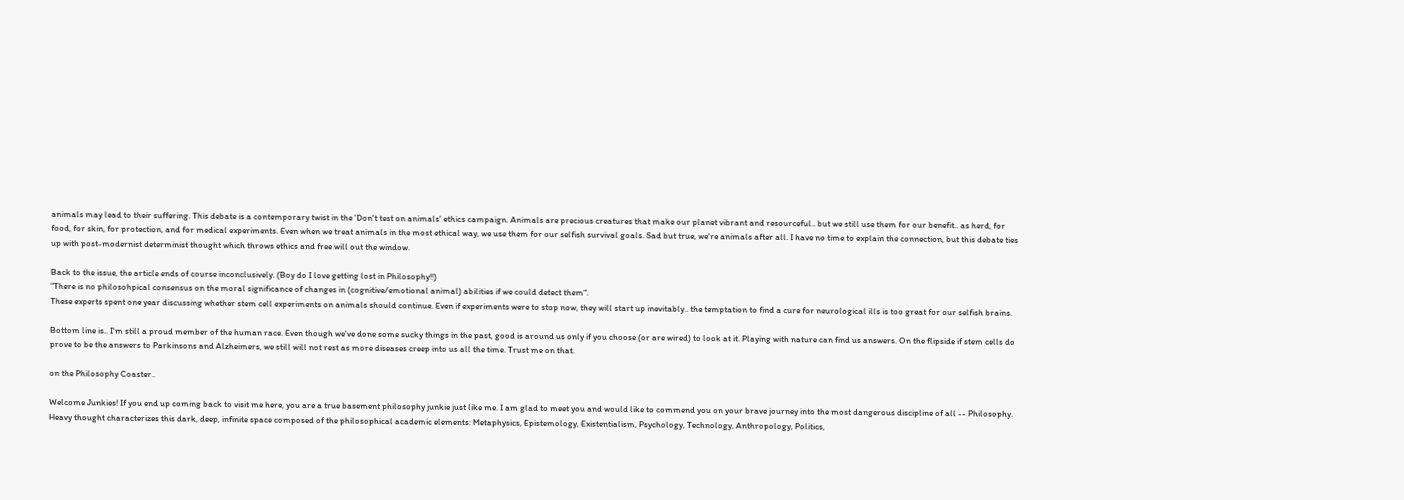animals may lead to their suffering. This debate is a contemporary twist in the 'Don't test on animals' ethics campaign. Animals are precious creatures that make our planet vibrant and resourceful.. but we still use them for our benefit.. as herd, for food, for skin, for protection, and for medical experiments. Even when we treat animals in the most ethical way, we use them for our selfish survival goals. Sad but true, we're animals after all. I have no time to explain the connection, but this debate ties up with post-modernist determinist thought which throws ethics and free will out the window.

Back to the issue, the article ends of course inconclusively. (Boy do I love getting lost in Philosophy!!)
"There is no philosohpical consensus on the moral significance of changes in (cognitive/emotional animal) abilities if we could detect them".
These experts spent one year discussing whether stem cell experiments on animals should continue. Even if experiments were to stop now, they will start up inevitably.. the temptation to find a cure for neurological ills is too great for our selfish brains.

Bottom line is.. I'm still a proud member of the human race. Even though we've done some sucky things in the past, good is around us only if you choose (or are wired) to look at it. Playing with nature can find us answers. On the flipside if stem cells do prove to be the answers to Parkinsons and Alzheimers, we still will not rest as more diseases creep into us all the time. Trust me on that.

on the Philosophy Coaster..

Welcome Junkies! If you end up coming back to visit me here, you are a true basement philosophy junkie just like me. I am glad to meet you and would like to commend you on your brave journey into the most dangerous discipline of all -- Philosophy. Heavy thought characterizes this dark, deep, infinite space composed of the philosophical academic elements: Metaphysics, Epistemology, Existentialism, Psychology, Technology, Anthropology, Politics,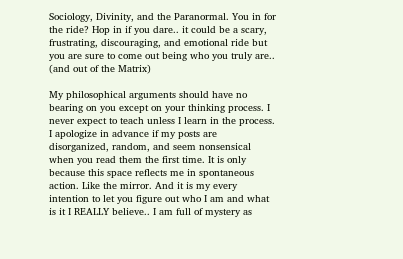Sociology, Divinity, and the Paranormal. You in for the ride? Hop in if you dare.. it could be a scary, frustrating, discouraging, and emotional ride but you are sure to come out being who you truly are.. (and out of the Matrix)

My philosophical arguments should have no bearing on you except on your thinking process. I never expect to teach unless I learn in the process. I apologize in advance if my posts are disorganized, random, and seem nonsensical when you read them the first time. It is only because this space reflects me in spontaneous action. Like the mirror. And it is my every intention to let you figure out who I am and what is it I REALLY believe.. I am full of mystery as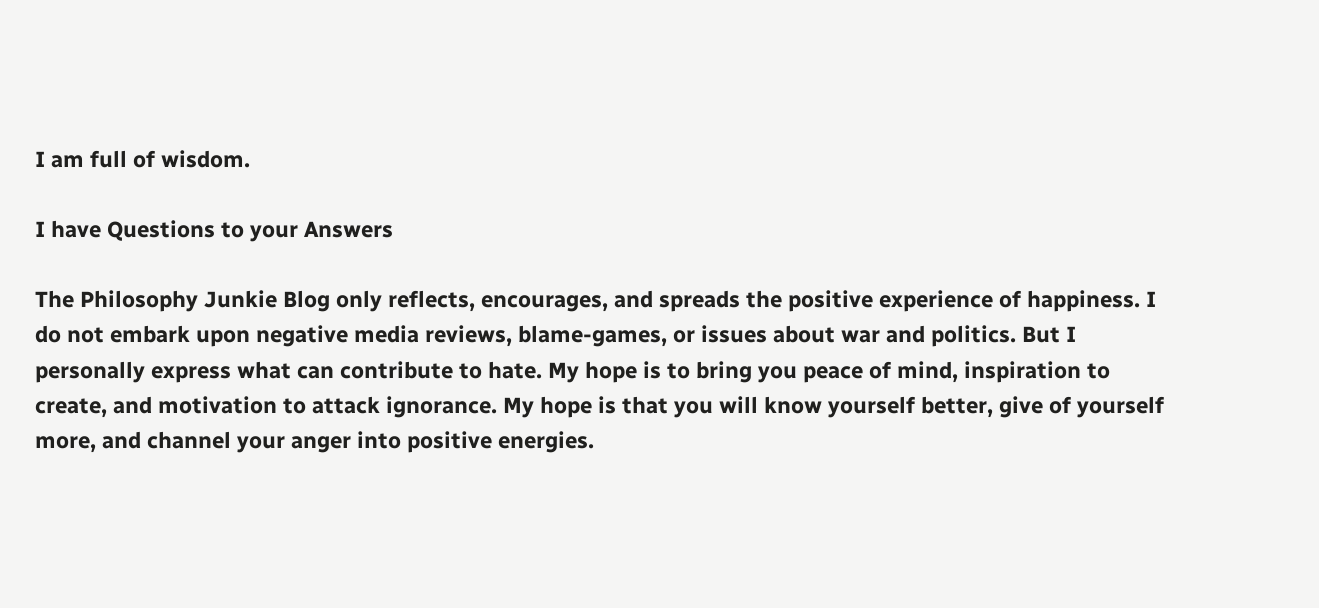I am full of wisdom.

I have Questions to your Answers

The Philosophy Junkie Blog only reflects, encourages, and spreads the positive experience of happiness. I do not embark upon negative media reviews, blame-games, or issues about war and politics. But I personally express what can contribute to hate. My hope is to bring you peace of mind, inspiration to create, and motivation to attack ignorance. My hope is that you will know yourself better, give of yourself more, and channel your anger into positive energies.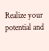Realize your potential and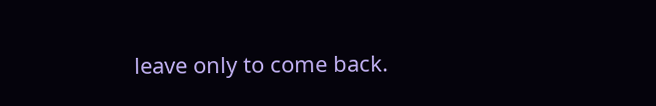leave only to come back.